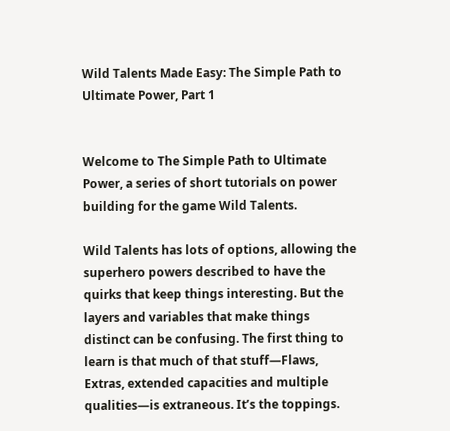Wild Talents Made Easy: The Simple Path to Ultimate Power, Part 1


Welcome to The Simple Path to Ultimate Power, a series of short tutorials on power building for the game Wild Talents.

Wild Talents has lots of options, allowing the superhero powers described to have the quirks that keep things interesting. But the layers and variables that make things distinct can be confusing. The first thing to learn is that much of that stuff—Flaws, Extras, extended capacities and multiple qualities—is extraneous. It’s the toppings.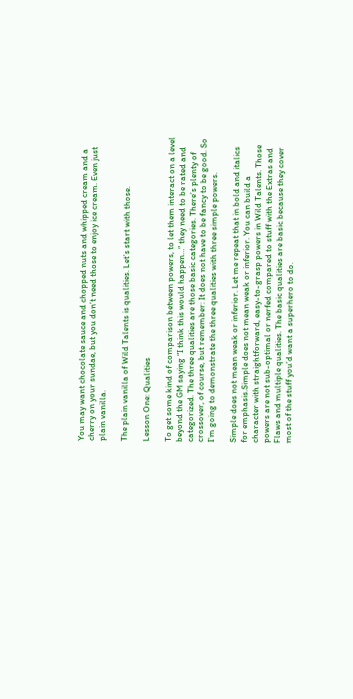You may want chocolate sauce and chopped nuts and whipped cream and a cherry on your sundae, but you don’t need those to enjoy ice cream. Even just plain vanilla.

The plain vanilla of Wild Talents is qualities. Let’s start with those.

Lesson One: Qualities

To get some kind of comparison between powers, to let them interact on a level beyond the GM saying “I think this would happen…” they need to be rated and categorized. The three qualities are those basic categories. There’s plenty of crossover, of course, but remember: It does not have to be fancy to be good. So I’m going to demonstrate the three qualities with three simple powers.

Simple does not mean weak or inferior. Let me repeat that in bold and italics for emphasis.Simple does not mean weak or inferior. You can build a character with straightforward, easy-to-grasp powers in Wild Talents. Those powers are not sub-optimal or nerfed compared to stuff with the Extras and Flaws and multiple qualities. The basic qualities are basic because they cover most of the stuff you’d want a superhero to do.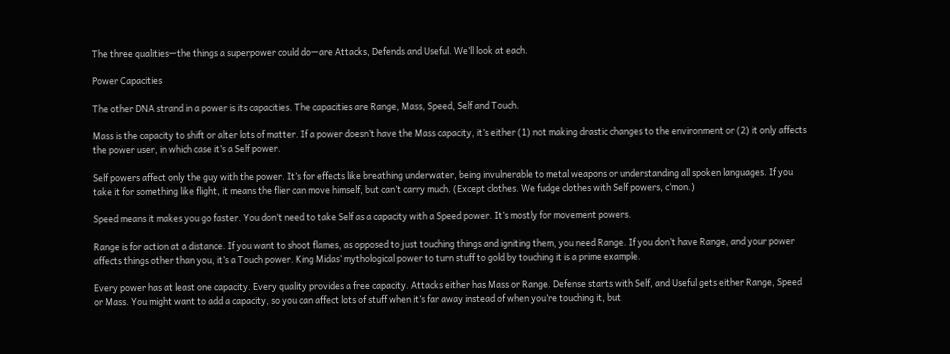The three qualities—the things a superpower could do—are Attacks, Defends and Useful. We’ll look at each.

Power Capacities

The other DNA strand in a power is its capacities. The capacities are Range, Mass, Speed, Self and Touch.

Mass is the capacity to shift or alter lots of matter. If a power doesn’t have the Mass capacity, it’s either (1) not making drastic changes to the environment or (2) it only affects the power user, in which case it’s a Self power.

Self powers affect only the guy with the power. It’s for effects like breathing underwater, being invulnerable to metal weapons or understanding all spoken languages. If you take it for something like flight, it means the flier can move himself, but can’t carry much. (Except clothes. We fudge clothes with Self powers, c’mon.)

Speed means it makes you go faster. You don’t need to take Self as a capacity with a Speed power. It’s mostly for movement powers.

Range is for action at a distance. If you want to shoot flames, as opposed to just touching things and igniting them, you need Range. If you don’t have Range, and your power affects things other than you, it’s a Touch power. King Midas’ mythological power to turn stuff to gold by touching it is a prime example.

Every power has at least one capacity. Every quality provides a free capacity. Attacks either has Mass or Range. Defense starts with Self, and Useful gets either Range, Speed or Mass. You might want to add a capacity, so you can affect lots of stuff when it’s far away instead of when you’re touching it, but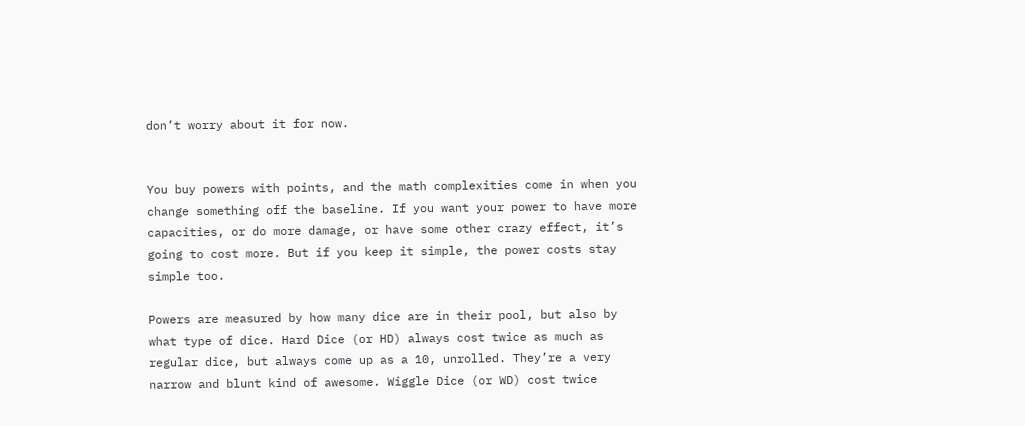don’t worry about it for now.


You buy powers with points, and the math complexities come in when you change something off the baseline. If you want your power to have more capacities, or do more damage, or have some other crazy effect, it’s going to cost more. But if you keep it simple, the power costs stay simple too.

Powers are measured by how many dice are in their pool, but also by what type of dice. Hard Dice (or HD) always cost twice as much as regular dice, but always come up as a 10, unrolled. They’re a very narrow and blunt kind of awesome. Wiggle Dice (or WD) cost twice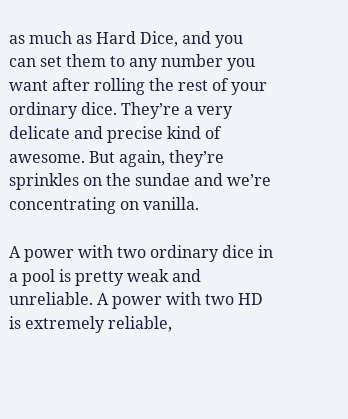as much as Hard Dice, and you can set them to any number you want after rolling the rest of your ordinary dice. They’re a very delicate and precise kind of awesome. But again, they’re sprinkles on the sundae and we’re concentrating on vanilla.

A power with two ordinary dice in a pool is pretty weak and unreliable. A power with two HD is extremely reliable,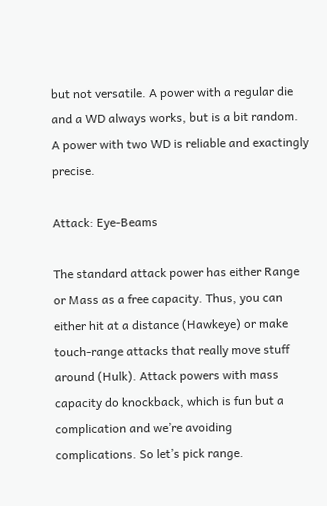but not versatile. A power with a regular die and a WD always works, but is a bit random. A power with two WD is reliable and exactingly precise.

Attack: Eye-Beams

The standard attack power has either Range or Mass as a free capacity. Thus, you can either hit at a distance (Hawkeye) or make touch-range attacks that really move stuff around (Hulk). Attack powers with mass capacity do knockback, which is fun but a complication and we’re avoiding complications. So let’s pick range.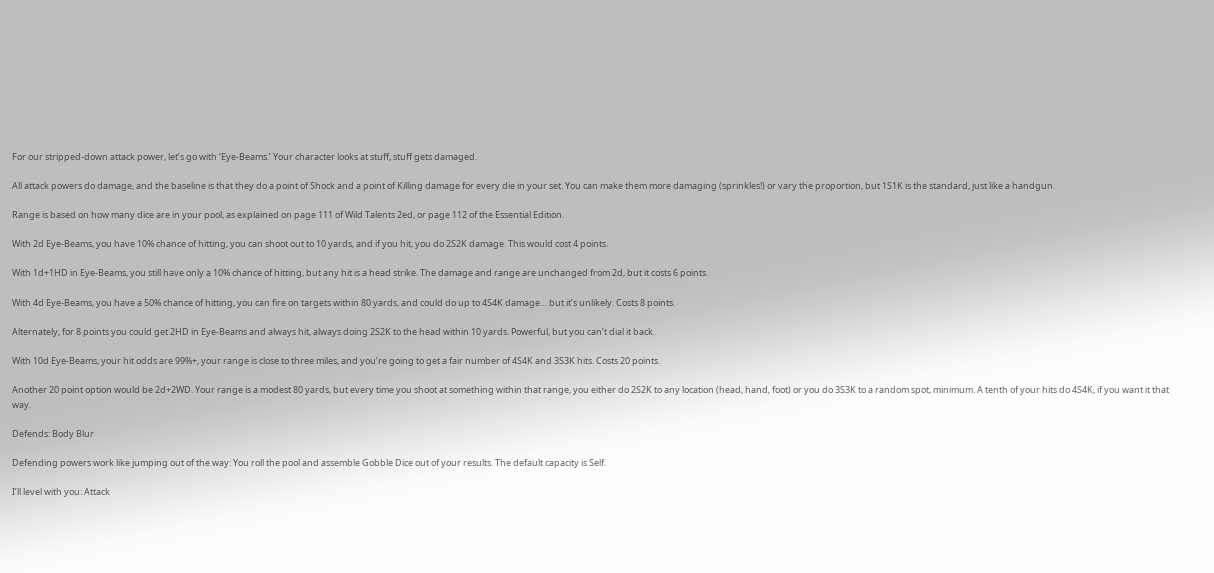For our stripped-down attack power, let’s go with ‘Eye-Beams.’ Your character looks at stuff, stuff gets damaged.

All attack powers do damage, and the baseline is that they do a point of Shock and a point of Killing damage for every die in your set. You can make them more damaging (sprinkles!) or vary the proportion, but 1S1K is the standard, just like a handgun.

Range is based on how many dice are in your pool, as explained on page 111 of Wild Talents 2ed, or page 112 of the Essential Edition.

With 2d Eye-Beams, you have 10% chance of hitting, you can shoot out to 10 yards, and if you hit, you do 2S2K damage. This would cost 4 points.

With 1d+1HD in Eye-Beams, you still have only a 10% chance of hitting, but any hit is a head strike. The damage and range are unchanged from 2d, but it costs 6 points.

With 4d Eye-Beams, you have a 50% chance of hitting, you can fire on targets within 80 yards, and could do up to 4S4K damage… but it’s unlikely. Costs 8 points.

Alternately, for 8 points you could get 2HD in Eye-Beams and always hit, always doing 2S2K to the head within 10 yards. Powerful, but you can’t dial it back.

With 10d Eye-Beams, your hit odds are 99%+, your range is close to three miles, and you’re going to get a fair number of 4S4K and 3S3K hits. Costs 20 points.

Another 20 point option would be 2d+2WD. Your range is a modest 80 yards, but every time you shoot at something within that range, you either do 2S2K to any location (head, hand, foot) or you do 3S3K to a random spot, minimum. A tenth of your hits do 4S4K, if you want it that way.

Defends: Body Blur

Defending powers work like jumping out of the way: You roll the pool and assemble Gobble Dice out of your results. The default capacity is Self.

I’ll level with you: Attack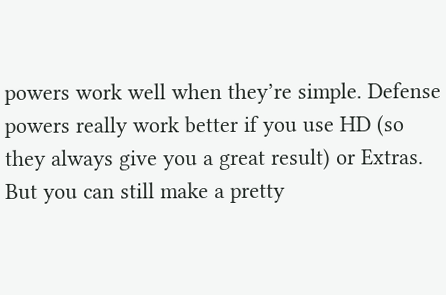powers work well when they’re simple. Defense powers really work better if you use HD (so they always give you a great result) or Extras. But you can still make a pretty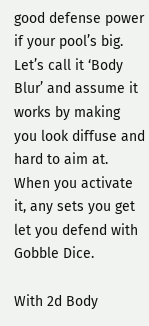good defense power if your pool’s big. Let’s call it ‘Body Blur’ and assume it works by making you look diffuse and hard to aim at. When you activate it, any sets you get let you defend with Gobble Dice.

With 2d Body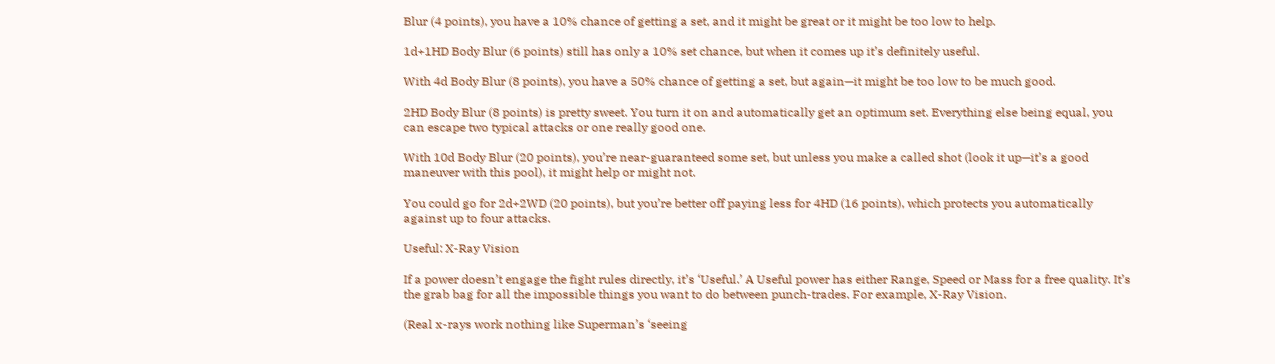Blur (4 points), you have a 10% chance of getting a set, and it might be great or it might be too low to help.

1d+1HD Body Blur (6 points) still has only a 10% set chance, but when it comes up it’s definitely useful.

With 4d Body Blur (8 points), you have a 50% chance of getting a set, but again—it might be too low to be much good.

2HD Body Blur (8 points) is pretty sweet. You turn it on and automatically get an optimum set. Everything else being equal, you can escape two typical attacks or one really good one.

With 10d Body Blur (20 points), you’re near-guaranteed some set, but unless you make a called shot (look it up—it’s a good maneuver with this pool), it might help or might not.

You could go for 2d+2WD (20 points), but you’re better off paying less for 4HD (16 points), which protects you automatically against up to four attacks.

Useful: X-Ray Vision

If a power doesn’t engage the fight rules directly, it’s ‘Useful.’ A Useful power has either Range, Speed or Mass for a free quality. It’s the grab bag for all the impossible things you want to do between punch-trades. For example, X-Ray Vision.

(Real x-rays work nothing like Superman’s ‘seeing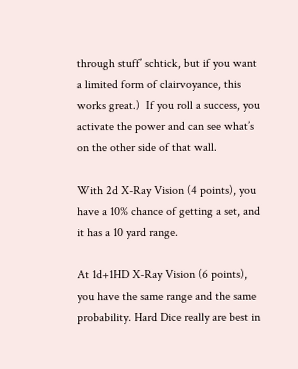through stuff’ schtick, but if you want a limited form of clairvoyance, this works great.)  If you roll a success, you activate the power and can see what’s on the other side of that wall.

With 2d X-Ray Vision (4 points), you have a 10% chance of getting a set, and it has a 10 yard range.

At 1d+1HD X-Ray Vision (6 points), you have the same range and the same probability. Hard Dice really are best in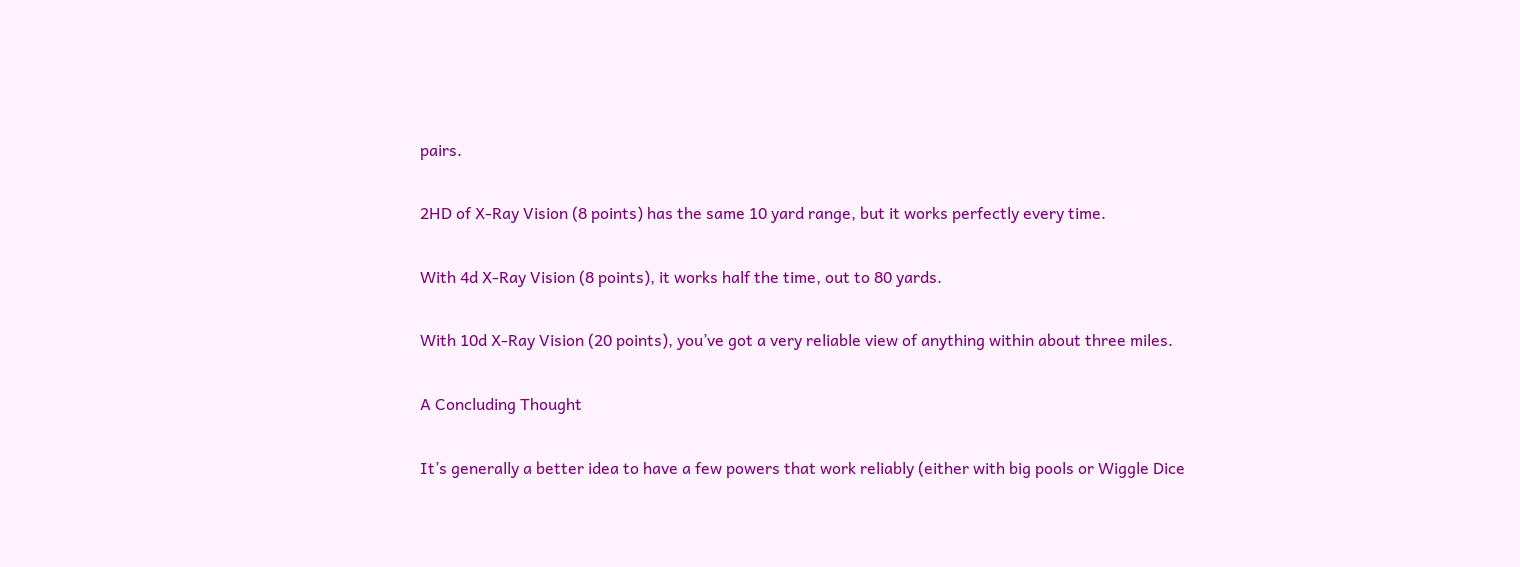pairs.

2HD of X-Ray Vision (8 points) has the same 10 yard range, but it works perfectly every time.

With 4d X-Ray Vision (8 points), it works half the time, out to 80 yards.

With 10d X-Ray Vision (20 points), you’ve got a very reliable view of anything within about three miles.

A Concluding Thought

It’s generally a better idea to have a few powers that work reliably (either with big pools or Wiggle Dice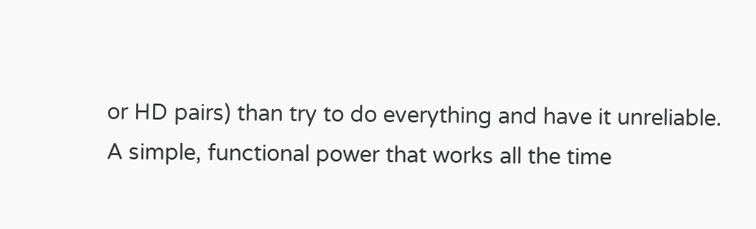or HD pairs) than try to do everything and have it unreliable. A simple, functional power that works all the time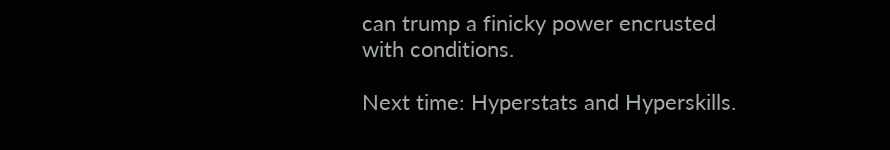can trump a finicky power encrusted with conditions.

Next time: Hyperstats and Hyperskills.